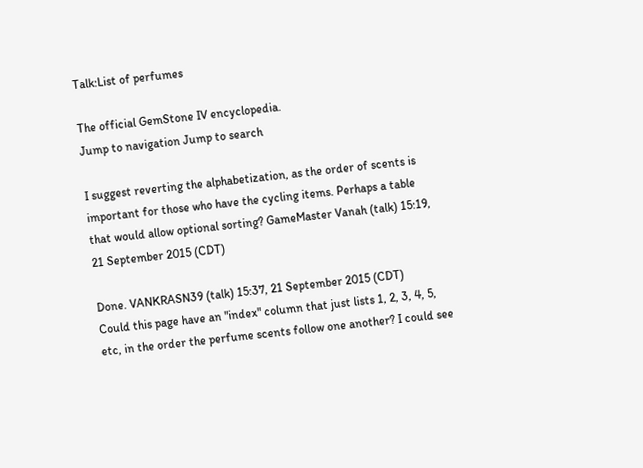Talk:List of perfumes

The official GemStone IV encyclopedia.
Jump to navigation Jump to search

I suggest reverting the alphabetization, as the order of scents is important for those who have the cycling items. Perhaps a table that would allow optional sorting? GameMaster Vanah (talk) 15:19, 21 September 2015 (CDT)

Done. VANKRASN39 (talk) 15:37, 21 September 2015 (CDT)
Could this page have an "index" column that just lists 1, 2, 3, 4, 5, etc, in the order the perfume scents follow one another? I could see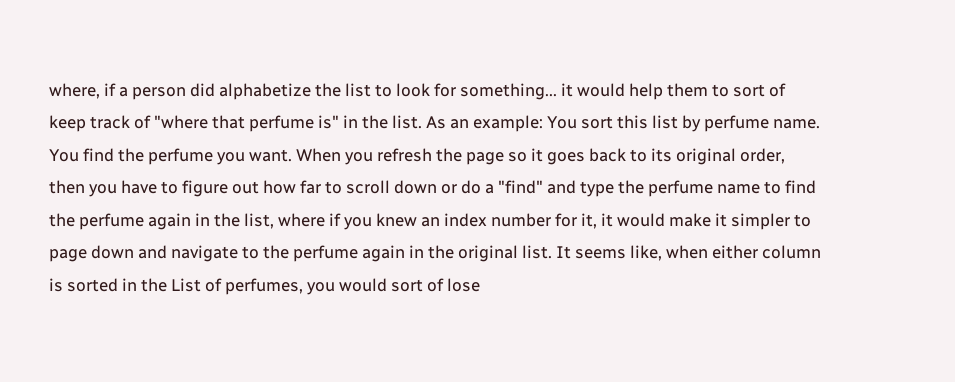where, if a person did alphabetize the list to look for something... it would help them to sort of keep track of "where that perfume is" in the list. As an example: You sort this list by perfume name. You find the perfume you want. When you refresh the page so it goes back to its original order, then you have to figure out how far to scroll down or do a "find" and type the perfume name to find the perfume again in the list, where if you knew an index number for it, it would make it simpler to page down and navigate to the perfume again in the original list. It seems like, when either column is sorted in the List of perfumes, you would sort of lose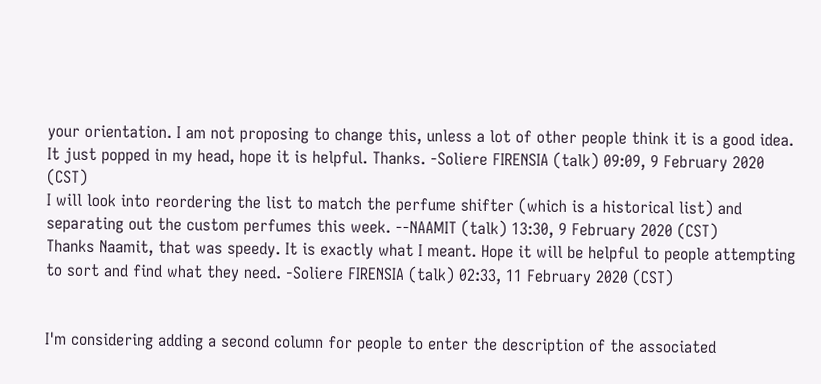your orientation. I am not proposing to change this, unless a lot of other people think it is a good idea. It just popped in my head, hope it is helpful. Thanks. -Soliere FIRENSIA (talk) 09:09, 9 February 2020 (CST)
I will look into reordering the list to match the perfume shifter (which is a historical list) and separating out the custom perfumes this week. --NAAMIT (talk) 13:30, 9 February 2020 (CST)
Thanks Naamit, that was speedy. It is exactly what I meant. Hope it will be helpful to people attempting to sort and find what they need. -Soliere FIRENSIA (talk) 02:33, 11 February 2020 (CST)


I'm considering adding a second column for people to enter the description of the associated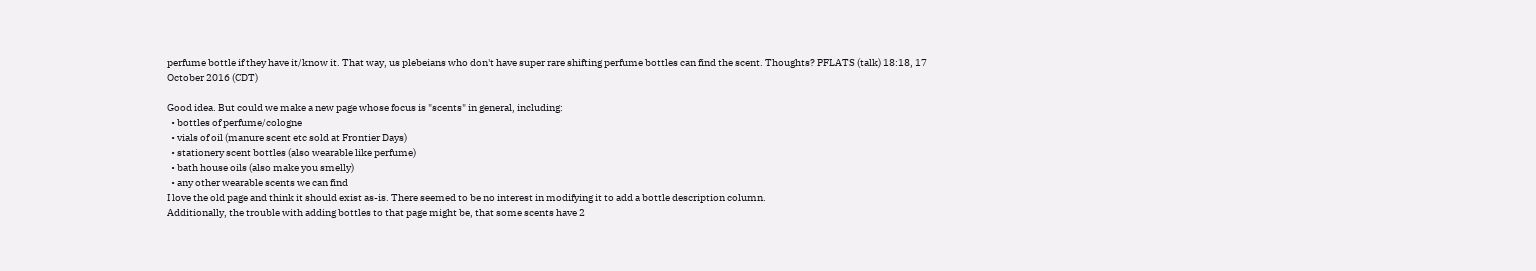perfume bottle if they have it/know it. That way, us plebeians who don't have super rare shifting perfume bottles can find the scent. Thoughts? PFLATS (talk) 18:18, 17 October 2016 (CDT)

Good idea. But could we make a new page whose focus is "scents" in general, including:
  • bottles of perfume/cologne
  • vials of oil (manure scent etc sold at Frontier Days)
  • stationery scent bottles (also wearable like perfume)
  • bath house oils (also make you smelly)
  • any other wearable scents we can find
I love the old page and think it should exist as-is. There seemed to be no interest in modifying it to add a bottle description column.
Additionally, the trouble with adding bottles to that page might be, that some scents have 2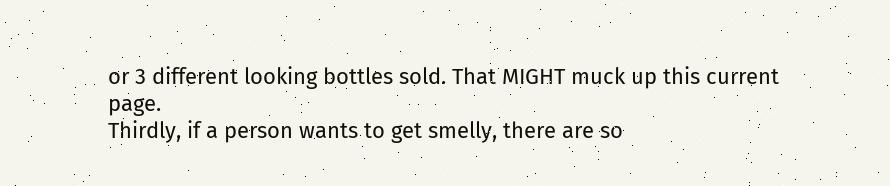or 3 different looking bottles sold. That MIGHT muck up this current page.
Thirdly, if a person wants to get smelly, there are so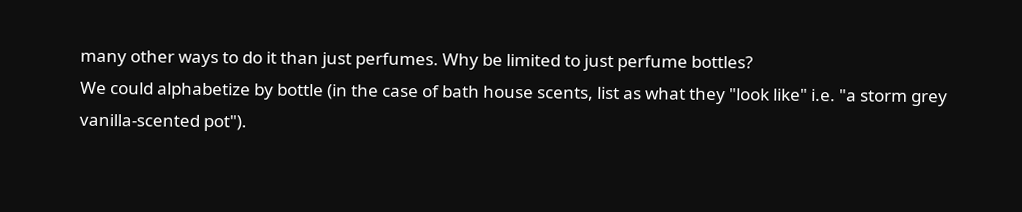many other ways to do it than just perfumes. Why be limited to just perfume bottles?
We could alphabetize by bottle (in the case of bath house scents, list as what they "look like" i.e. "a storm grey vanilla-scented pot").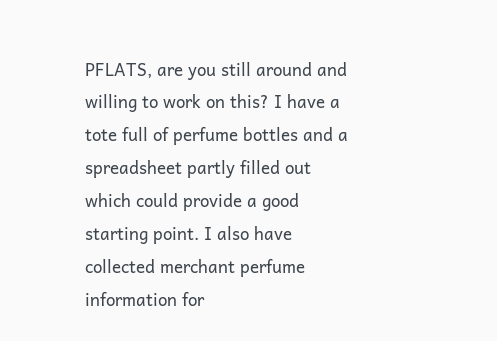PFLATS, are you still around and willing to work on this? I have a tote full of perfume bottles and a spreadsheet partly filled out which could provide a good starting point. I also have collected merchant perfume information for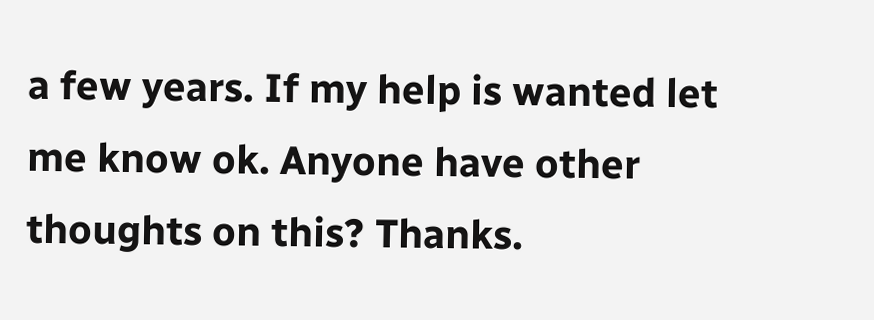a few years. If my help is wanted let me know ok. Anyone have other thoughts on this? Thanks.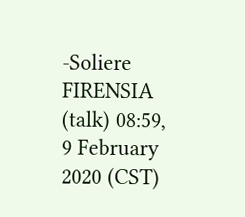-Soliere FIRENSIA (talk) 08:59, 9 February 2020 (CST)